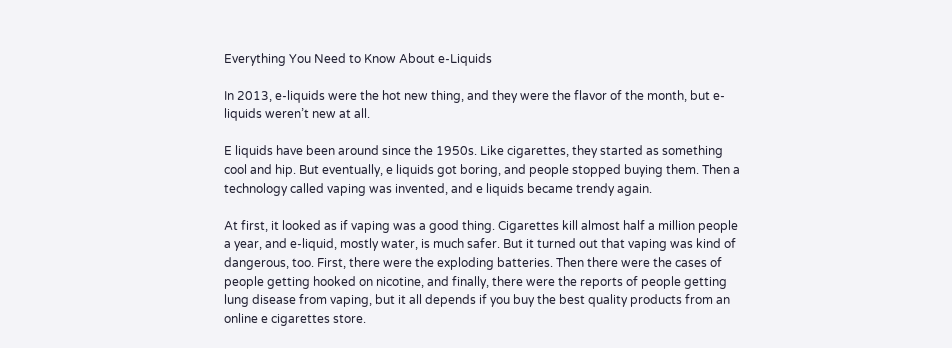Everything You Need to Know About e-Liquids

In 2013, e-liquids were the hot new thing, and they were the flavor of the month, but e-liquids weren’t new at all.

E liquids have been around since the 1950s. Like cigarettes, they started as something cool and hip. But eventually, e liquids got boring, and people stopped buying them. Then a technology called vaping was invented, and e liquids became trendy again.

At first, it looked as if vaping was a good thing. Cigarettes kill almost half a million people a year, and e-liquid, mostly water, is much safer. But it turned out that vaping was kind of dangerous, too. First, there were the exploding batteries. Then there were the cases of people getting hooked on nicotine, and finally, there were the reports of people getting lung disease from vaping, but it all depends if you buy the best quality products from an online e cigarettes store.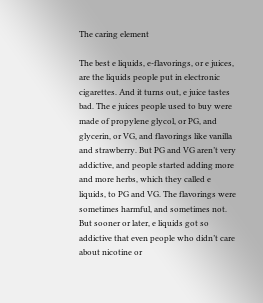The caring element

The best e liquids, e-flavorings, or e juices, are the liquids people put in electronic cigarettes. And it turns out, e juice tastes bad. The e juices people used to buy were made of propylene glycol, or PG, and glycerin, or VG, and flavorings like vanilla and strawberry. But PG and VG aren’t very addictive, and people started adding more and more herbs, which they called e liquids, to PG and VG. The flavorings were sometimes harmful, and sometimes not. But sooner or later, e liquids got so addictive that even people who didn’t care about nicotine or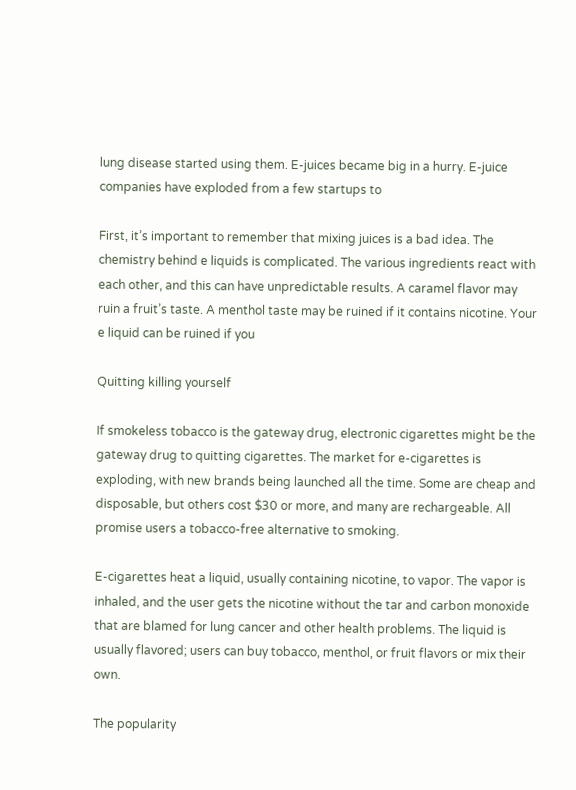lung disease started using them. E-juices became big in a hurry. E-juice companies have exploded from a few startups to

First, it’s important to remember that mixing juices is a bad idea. The chemistry behind e liquids is complicated. The various ingredients react with each other, and this can have unpredictable results. A caramel flavor may ruin a fruit’s taste. A menthol taste may be ruined if it contains nicotine. Your e liquid can be ruined if you

Quitting killing yourself

If smokeless tobacco is the gateway drug, electronic cigarettes might be the gateway drug to quitting cigarettes. The market for e-cigarettes is exploding, with new brands being launched all the time. Some are cheap and disposable, but others cost $30 or more, and many are rechargeable. All promise users a tobacco-free alternative to smoking.

E-cigarettes heat a liquid, usually containing nicotine, to vapor. The vapor is inhaled, and the user gets the nicotine without the tar and carbon monoxide that are blamed for lung cancer and other health problems. The liquid is usually flavored; users can buy tobacco, menthol, or fruit flavors or mix their own.

The popularity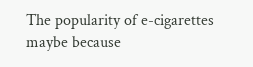The popularity of e-cigarettes maybe because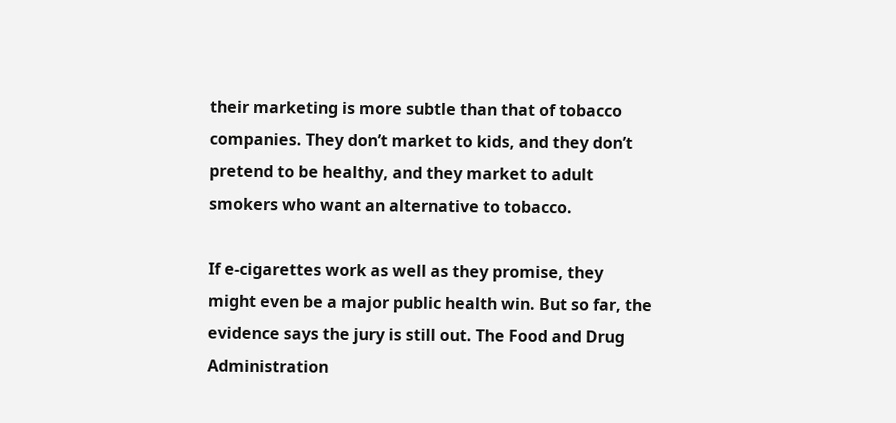their marketing is more subtle than that of tobacco companies. They don’t market to kids, and they don’t pretend to be healthy, and they market to adult smokers who want an alternative to tobacco.

If e-cigarettes work as well as they promise, they might even be a major public health win. But so far, the evidence says the jury is still out. The Food and Drug Administration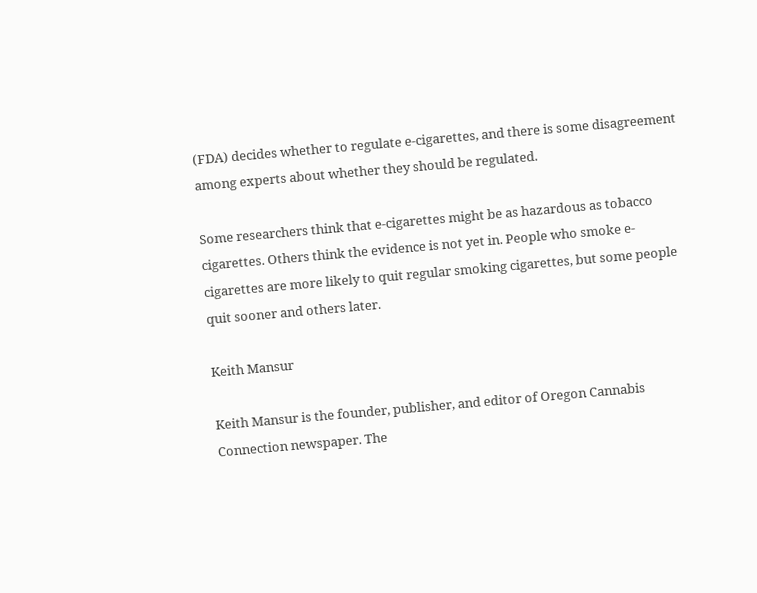(FDA) decides whether to regulate e-cigarettes, and there is some disagreement among experts about whether they should be regulated.

Some researchers think that e-cigarettes might be as hazardous as tobacco cigarettes. Others think the evidence is not yet in. People who smoke e-cigarettes are more likely to quit regular smoking cigarettes, but some people quit sooner and others later.

Keith Mansur

Keith Mansur is the founder, publisher, and editor of Oregon Cannabis Connection newspaper. The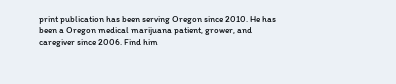print publication has been serving Oregon since 2010. He has been a Oregon medical marijuana patient, grower, and caregiver since 2006. Find him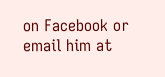on Facebook or email him at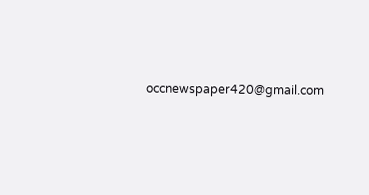occnewspaper420@gmail.com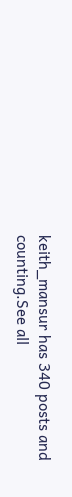keith_mansur has 340 posts and counting.See all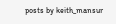posts by keith_mansur